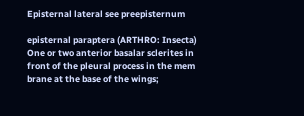Episternal lateral see preepisternum

episternal paraptera (ARTHRO: Insecta) One or two anterior basalar sclerites in front of the pleural process in the mem brane at the base of the wings;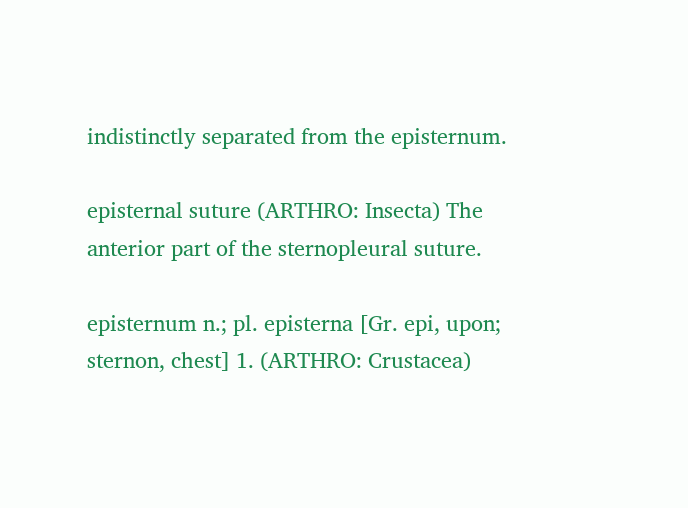indistinctly separated from the episternum.

episternal suture (ARTHRO: Insecta) The anterior part of the sternopleural suture.

episternum n.; pl. episterna [Gr. epi, upon; sternon, chest] 1. (ARTHRO: Crustacea)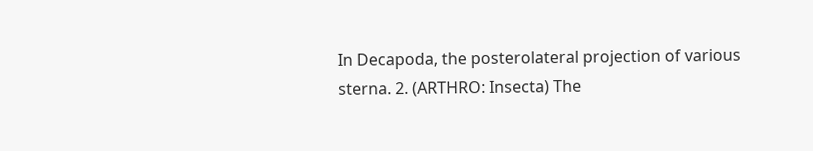In Decapoda, the posterolateral projection of various sterna. 2. (ARTHRO: Insecta) The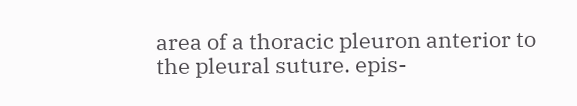area of a thoracic pleuron anterior to the pleural suture. epis-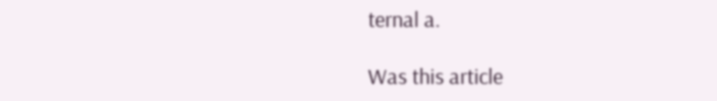ternal a.

Was this article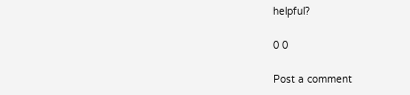helpful?

0 0

Post a comment